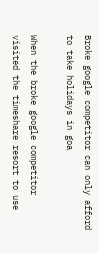Broke google competitor can only afford to take holidays in goa

When the broke google competitor visited the timeshare resort to use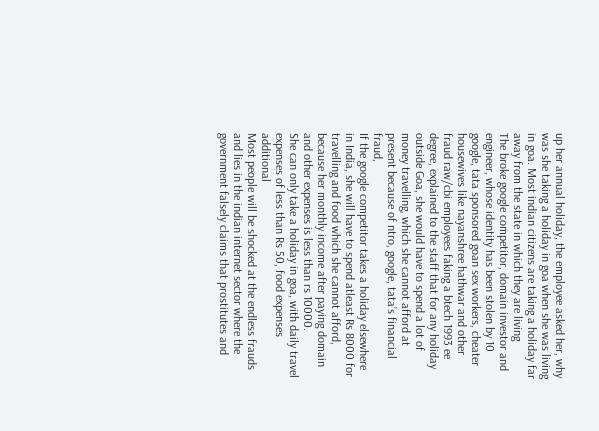up her annual holiday, the employee asked her, why was she taking a holiday in goa when she was living in goa. Most indian citizens are taking a holiday far away from the state in which they are living
The broke google competitor, domain investor and engineer, whose identity has been stolen by 10 google, tata sponsored goan sex workers, cheater housewives like nayanshree hathwar and other fraud raw/cbi employees faking a btech 1993 ee degree, explained to the staff that for any holiday outside Goa, she would have to spend a lot of money travelling, which she cannot afford at present because of ntro, google, tata’s financial fraud,
If the google competitor takes a holiday elsewhere in India, she will have to spend atleast Rs 8000 for travelling and food which she cannot afford, because her monthly income after paying domain and other expenses is less than rs 10000.
She can only take a holiday in goa, with daily travel expenses of less than Rs 50, food expenses additional
Most people will be shocked at the endless frauds and lies in the indian internet sector where the government falsely claims that prostitutes and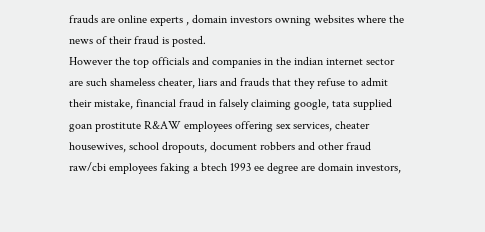frauds are online experts , domain investors owning websites where the news of their fraud is posted.
However the top officials and companies in the indian internet sector are such shameless cheater, liars and frauds that they refuse to admit their mistake, financial fraud in falsely claiming google, tata supplied goan prostitute R&AW employees offering sex services, cheater housewives, school dropouts, document robbers and other fraud raw/cbi employees faking a btech 1993 ee degree are domain investors,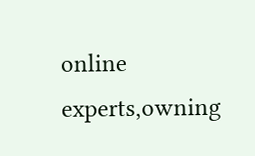online experts,owning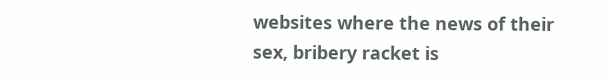websites where the news of their sex, bribery racket is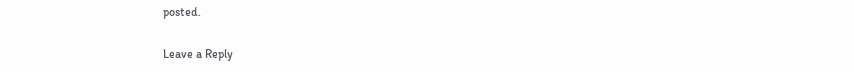posted.

Leave a Reply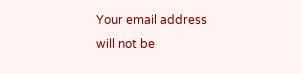Your email address will not be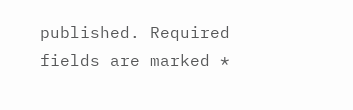published. Required fields are marked *